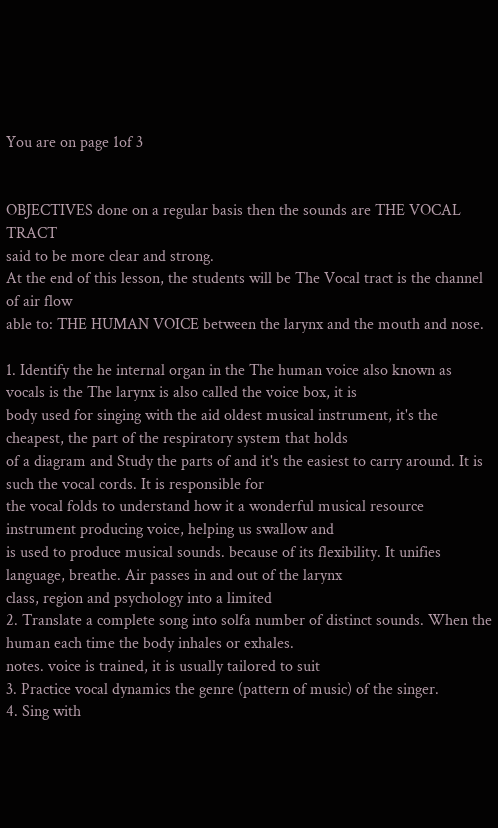You are on page 1of 3


OBJECTIVES done on a regular basis then the sounds are THE VOCAL TRACT
said to be more clear and strong.
At the end of this lesson, the students will be The Vocal tract is the channel of air flow
able to: THE HUMAN VOICE between the larynx and the mouth and nose.

1. Identify the he internal organ in the The human voice also known as vocals is the The larynx is also called the voice box, it is
body used for singing with the aid oldest musical instrument, it's the cheapest, the part of the respiratory system that holds
of a diagram and Study the parts of and it's the easiest to carry around. It is such the vocal cords. It is responsible for
the vocal folds to understand how it a wonderful musical resource instrument producing voice, helping us swallow and
is used to produce musical sounds. because of its flexibility. It unifies language, breathe. Air passes in and out of the larynx
class, region and psychology into a limited
2. Translate a complete song into solfa number of distinct sounds. When the human each time the body inhales or exhales.
notes. voice is trained, it is usually tailored to suit
3. Practice vocal dynamics the genre (pattern of music) of the singer.
4. Sing with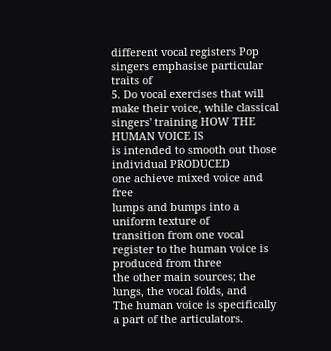different vocal registers Pop singers emphasise particular traits of
5. Do vocal exercises that will make their voice, while classical singers' training HOW THE HUMAN VOICE IS
is intended to smooth out those individual PRODUCED
one achieve mixed voice and free
lumps and bumps into a uniform texture of
transition from one vocal register to the human voice is produced from three
the other main sources; the lungs, the vocal folds, and
The human voice is specifically a part of the articulators.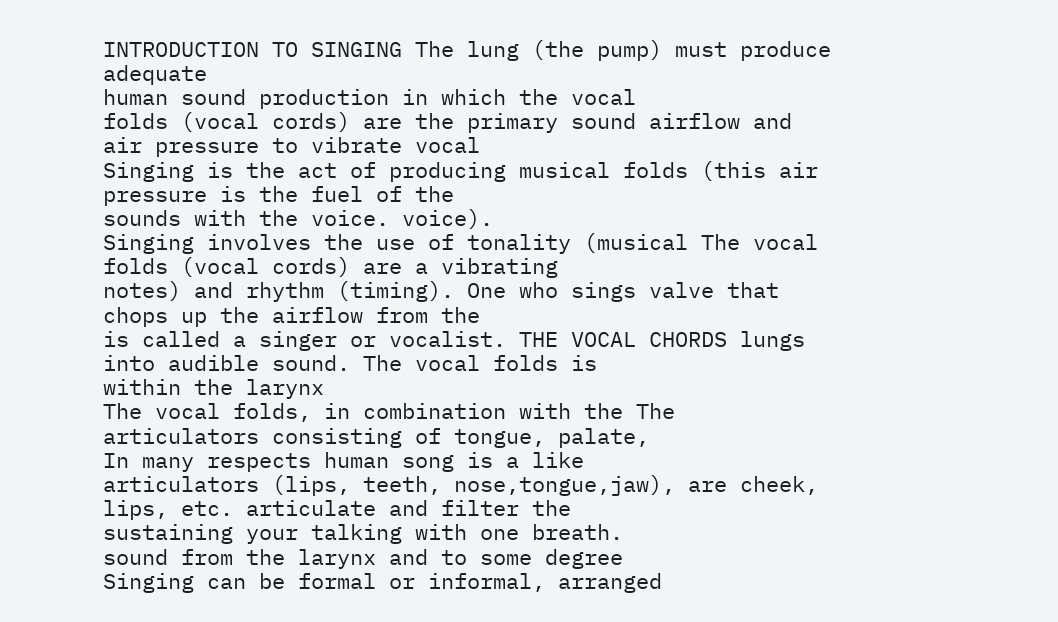INTRODUCTION TO SINGING The lung (the pump) must produce adequate
human sound production in which the vocal
folds (vocal cords) are the primary sound airflow and air pressure to vibrate vocal
Singing is the act of producing musical folds (this air pressure is the fuel of the
sounds with the voice. voice).
Singing involves the use of tonality (musical The vocal folds (vocal cords) are a vibrating
notes) and rhythm (timing). One who sings valve that chops up the airflow from the
is called a singer or vocalist. THE VOCAL CHORDS lungs into audible sound. The vocal folds is
within the larynx
The vocal folds, in combination with the The articulators consisting of tongue, palate,
In many respects human song is a like
articulators (lips, teeth, nose,tongue,jaw), are cheek, lips, etc. articulate and filter the
sustaining your talking with one breath.
sound from the larynx and to some degree
Singing can be formal or informal, arranged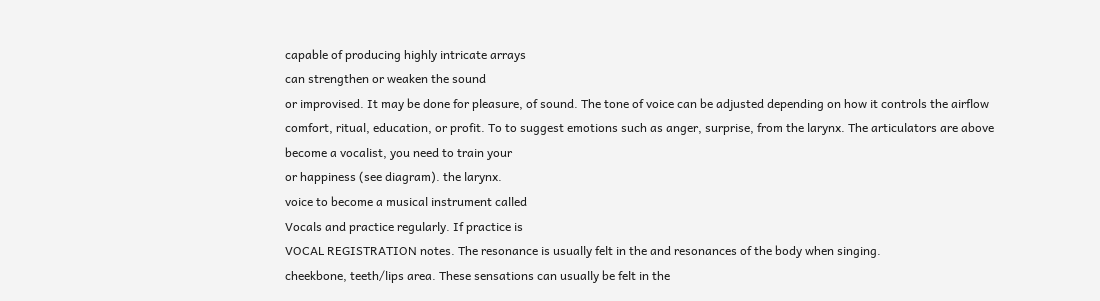capable of producing highly intricate arrays
can strengthen or weaken the sound
or improvised. It may be done for pleasure, of sound. The tone of voice can be adjusted depending on how it controls the airflow
comfort, ritual, education, or profit. To to suggest emotions such as anger, surprise, from the larynx. The articulators are above
become a vocalist, you need to train your
or happiness (see diagram). the larynx.
voice to become a musical instrument called
Vocals and practice regularly. If practice is
VOCAL REGISTRATION notes. The resonance is usually felt in the and resonances of the body when singing.
cheekbone, teeth/lips area. These sensations can usually be felt in the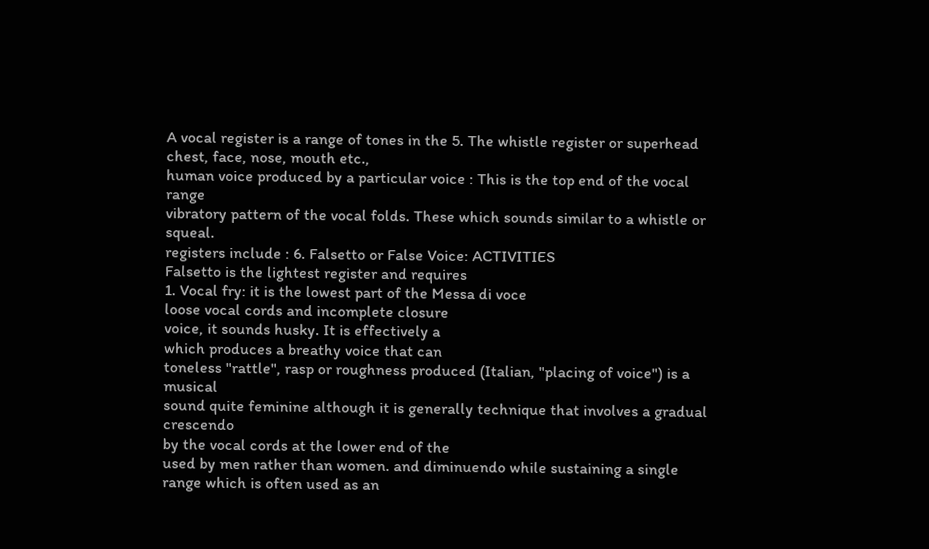A vocal register is a range of tones in the 5. The whistle register or superhead chest, face, nose, mouth etc.,
human voice produced by a particular voice : This is the top end of the vocal range
vibratory pattern of the vocal folds. These which sounds similar to a whistle or squeal.
registers include : 6. Falsetto or False Voice: ACTIVITIES
Falsetto is the lightest register and requires
1. Vocal fry: it is the lowest part of the Messa di voce
loose vocal cords and incomplete closure
voice, it sounds husky. It is effectively a
which produces a breathy voice that can
toneless "rattle", rasp or roughness produced (Italian, "placing of voice") is a musical
sound quite feminine although it is generally technique that involves a gradual crescendo
by the vocal cords at the lower end of the
used by men rather than women. and diminuendo while sustaining a single
range which is often used as an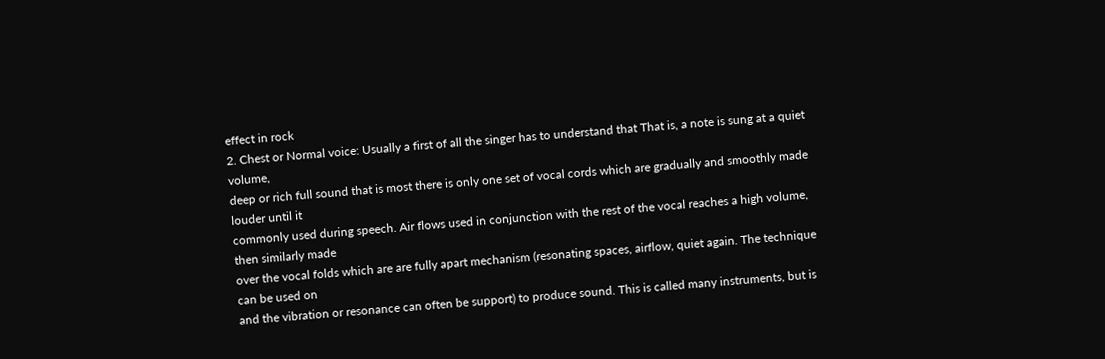effect in rock
2. Chest or Normal voice: Usually a first of all the singer has to understand that That is, a note is sung at a quiet volume,
deep or rich full sound that is most there is only one set of vocal cords which are gradually and smoothly made louder until it
commonly used during speech. Air flows used in conjunction with the rest of the vocal reaches a high volume, then similarly made
over the vocal folds which are are fully apart mechanism (resonating spaces, airflow, quiet again. The technique can be used on
and the vibration or resonance can often be support) to produce sound. This is called many instruments, but is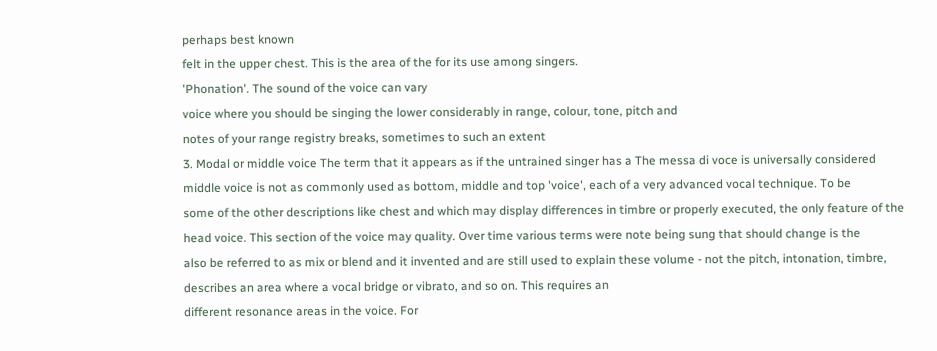perhaps best known
felt in the upper chest. This is the area of the for its use among singers.
'Phonation'. The sound of the voice can vary
voice where you should be singing the lower considerably in range, colour, tone, pitch and
notes of your range registry breaks, sometimes to such an extent
3. Modal or middle voice The term that it appears as if the untrained singer has a The messa di voce is universally considered
middle voice is not as commonly used as bottom, middle and top 'voice', each of a very advanced vocal technique. To be
some of the other descriptions like chest and which may display differences in timbre or properly executed, the only feature of the
head voice. This section of the voice may quality. Over time various terms were note being sung that should change is the
also be referred to as mix or blend and it invented and are still used to explain these volume - not the pitch, intonation, timbre,
describes an area where a vocal bridge or vibrato, and so on. This requires an
different resonance areas in the voice. For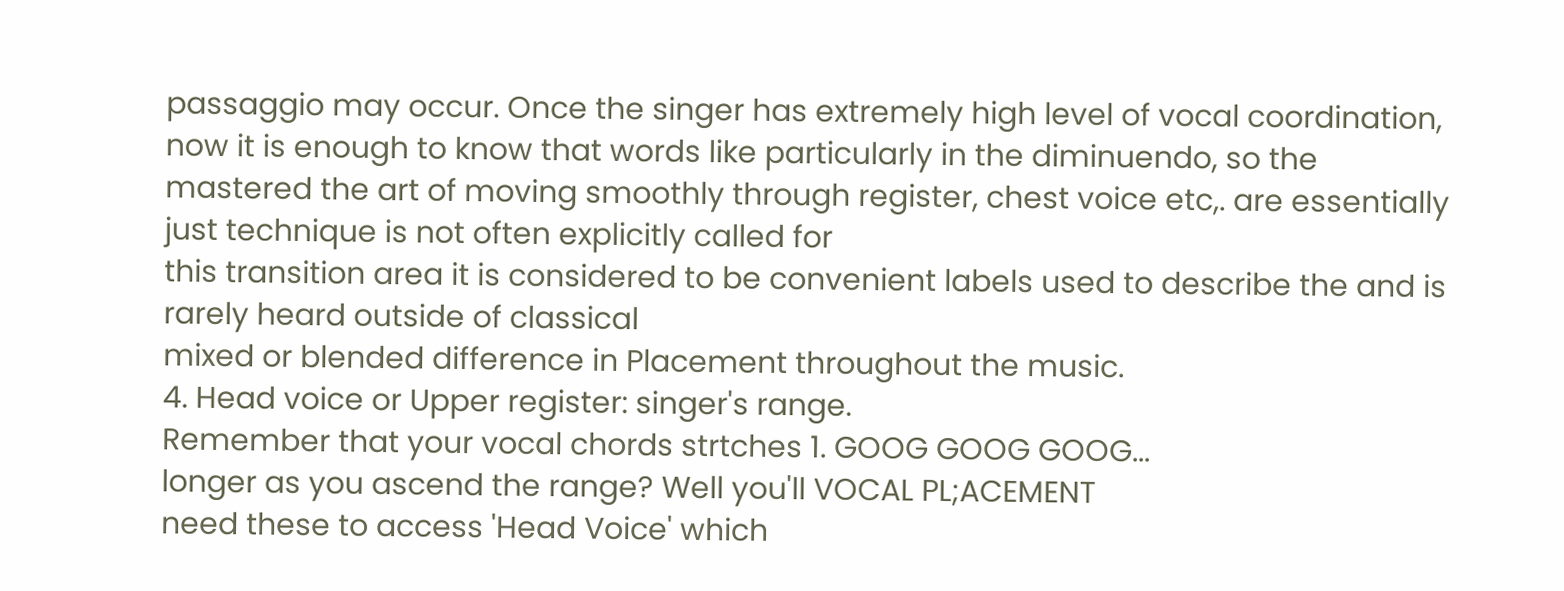passaggio may occur. Once the singer has extremely high level of vocal coordination,
now it is enough to know that words like particularly in the diminuendo, so the
mastered the art of moving smoothly through register, chest voice etc,. are essentially just technique is not often explicitly called for
this transition area it is considered to be convenient labels used to describe the and is rarely heard outside of classical
mixed or blended difference in Placement throughout the music.
4. Head voice or Upper register: singer's range.
Remember that your vocal chords strtches 1. GOOG GOOG GOOG...
longer as you ascend the range? Well you'll VOCAL PL;ACEMENT
need these to access 'Head Voice' which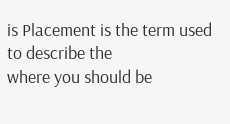is Placement is the term used to describe the
where you should be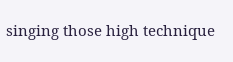singing those high technique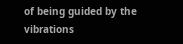of being guided by the vibrations